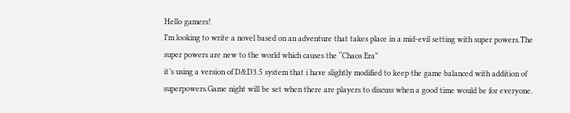Hello gamers!
I’m looking to write a novel based on an adventure that takes place in a mid-evil setting with super powers.The super powers are new to the world which causes the “Chaos Era”
it’s using a version of D&D3.5 system that i have slightly modified to keep the game balanced with addition of superpowers.Game night will be set when there are players to discuss when a good time would be for everyone.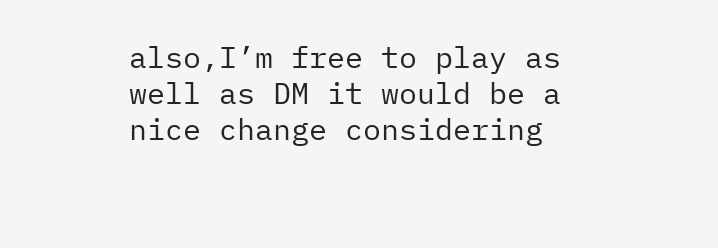also,I’m free to play as well as DM it would be a nice change considering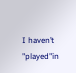I haven’t "played"in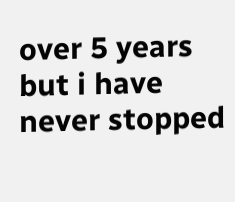over 5 years but i have never stopped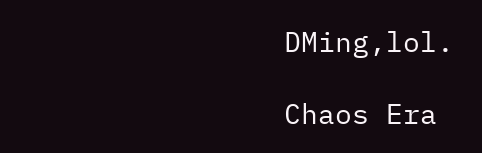DMing,lol.

Chaos Era